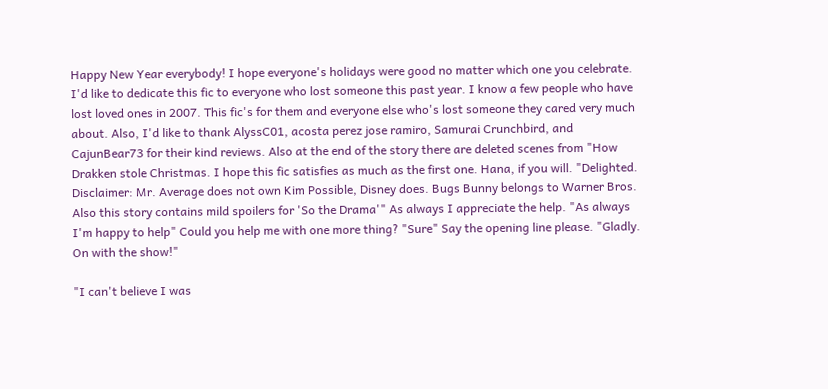Happy New Year everybody! I hope everyone's holidays were good no matter which one you celebrate. I'd like to dedicate this fic to everyone who lost someone this past year. I know a few people who have lost loved ones in 2007. This fic's for them and everyone else who's lost someone they cared very much about. Also, I'd like to thank AlyssC01, acosta perez jose ramiro, Samurai Crunchbird, and CajunBear73 for their kind reviews. Also at the end of the story there are deleted scenes from "How Drakken stole Christmas. I hope this fic satisfies as much as the first one. Hana, if you will. "Delighted. Disclaimer: Mr. Average does not own Kim Possible, Disney does. Bugs Bunny belongs to Warner Bros. Also this story contains mild spoilers for 'So the Drama'" As always I appreciate the help. "As always I'm happy to help" Could you help me with one more thing? "Sure" Say the opening line please. "Gladly. On with the show!"

"I can't believe I was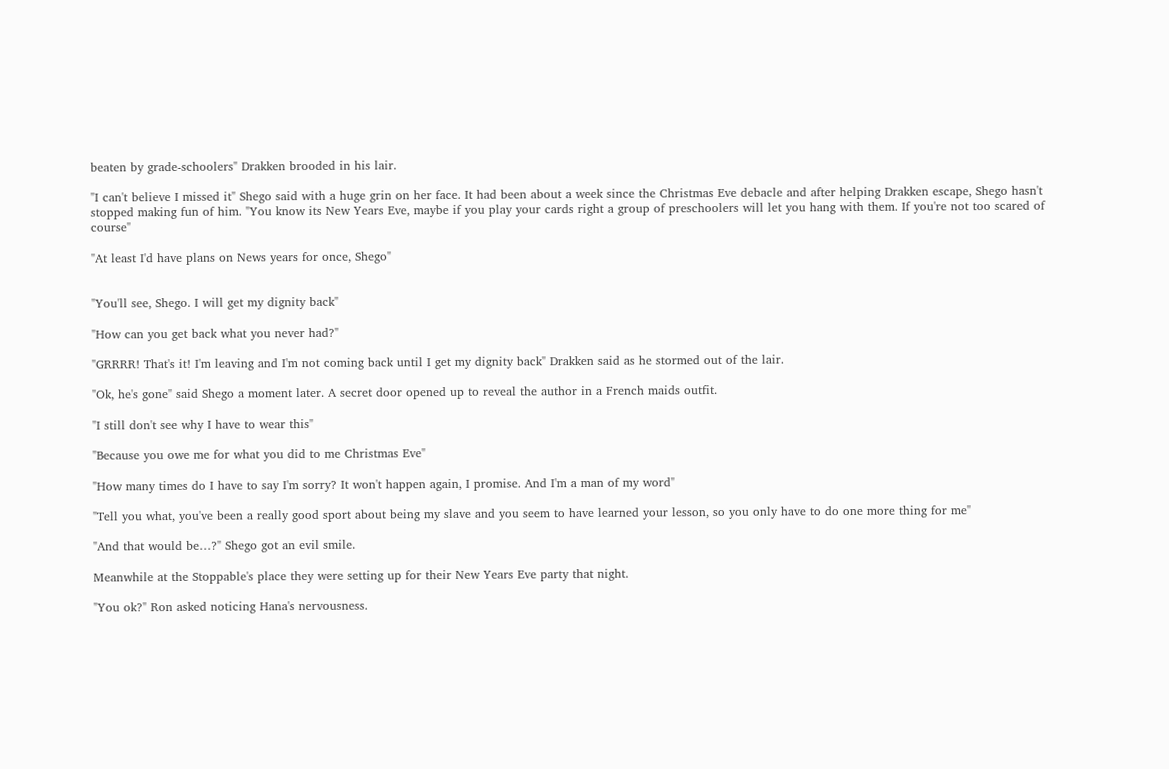beaten by grade-schoolers" Drakken brooded in his lair.

"I can't believe I missed it" Shego said with a huge grin on her face. It had been about a week since the Christmas Eve debacle and after helping Drakken escape, Shego hasn't stopped making fun of him. "You know its New Years Eve, maybe if you play your cards right a group of preschoolers will let you hang with them. If you're not too scared of course"

"At least I'd have plans on News years for once, Shego"


"You'll see, Shego. I will get my dignity back"

"How can you get back what you never had?"

"GRRRR! That's it! I'm leaving and I'm not coming back until I get my dignity back" Drakken said as he stormed out of the lair.

"Ok, he's gone" said Shego a moment later. A secret door opened up to reveal the author in a French maids outfit.

"I still don't see why I have to wear this"

"Because you owe me for what you did to me Christmas Eve"

"How many times do I have to say I'm sorry? It won't happen again, I promise. And I'm a man of my word"

"Tell you what, you've been a really good sport about being my slave and you seem to have learned your lesson, so you only have to do one more thing for me"

"And that would be…?" Shego got an evil smile.

Meanwhile at the Stoppable's place they were setting up for their New Years Eve party that night.

"You ok?" Ron asked noticing Hana's nervousness.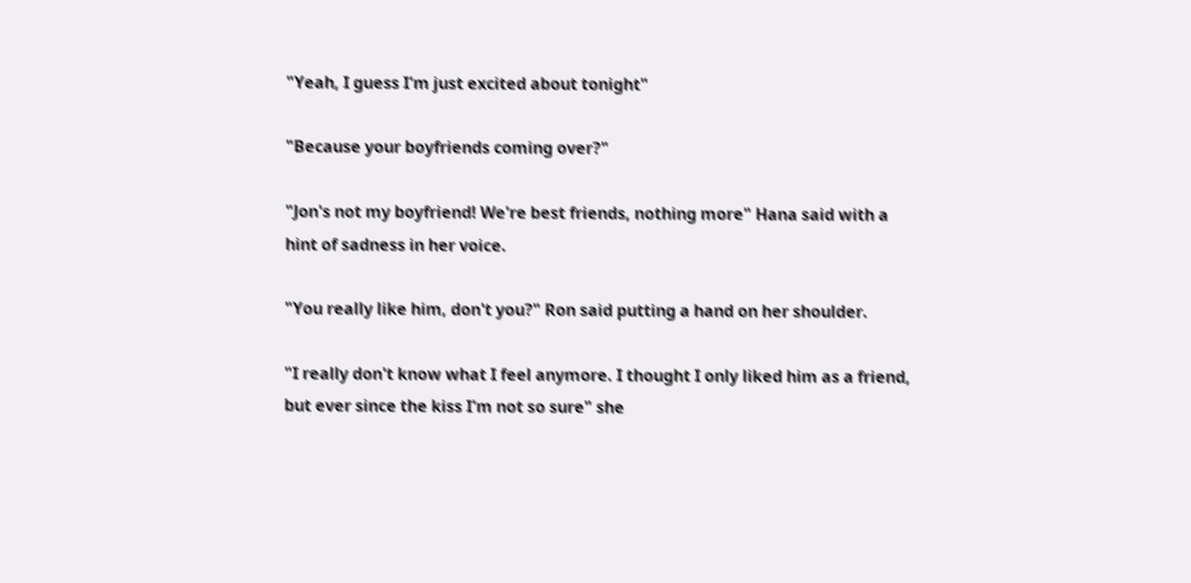"Yeah, I guess I'm just excited about tonight"

"Because your boyfriends coming over?"

"Jon's not my boyfriend! We're best friends, nothing more" Hana said with a hint of sadness in her voice.

"You really like him, don't you?" Ron said putting a hand on her shoulder.

"I really don't know what I feel anymore. I thought I only liked him as a friend, but ever since the kiss I'm not so sure" she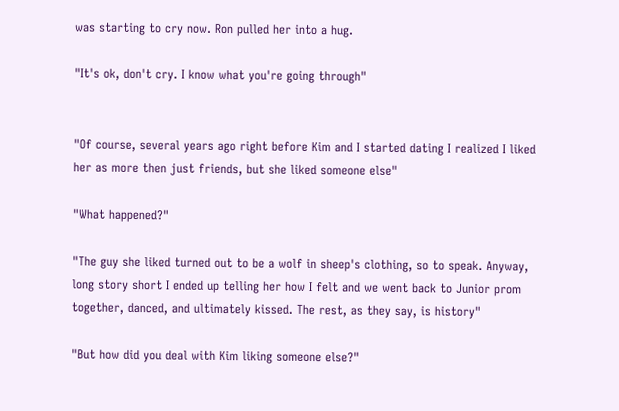was starting to cry now. Ron pulled her into a hug.

"It's ok, don't cry. I know what you're going through"


"Of course, several years ago right before Kim and I started dating I realized I liked her as more then just friends, but she liked someone else"

"What happened?"

"The guy she liked turned out to be a wolf in sheep's clothing, so to speak. Anyway, long story short I ended up telling her how I felt and we went back to Junior prom together, danced, and ultimately kissed. The rest, as they say, is history"

"But how did you deal with Kim liking someone else?"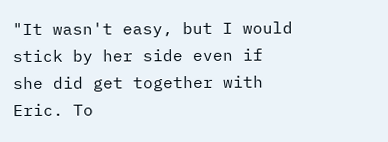"It wasn't easy, but I would stick by her side even if she did get together with Eric. To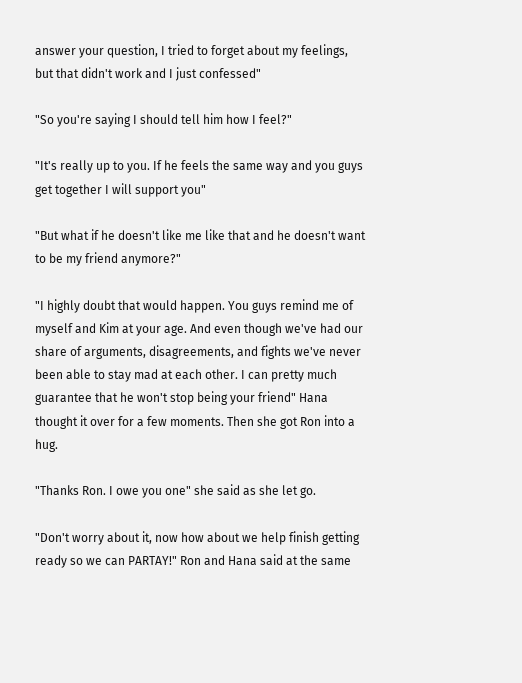answer your question, I tried to forget about my feelings, but that didn't work and I just confessed"

"So you're saying I should tell him how I feel?"

"It's really up to you. If he feels the same way and you guys get together I will support you"

"But what if he doesn't like me like that and he doesn't want to be my friend anymore?"

"I highly doubt that would happen. You guys remind me of myself and Kim at your age. And even though we've had our share of arguments, disagreements, and fights we've never been able to stay mad at each other. I can pretty much guarantee that he won't stop being your friend" Hana thought it over for a few moments. Then she got Ron into a hug.

"Thanks Ron. I owe you one" she said as she let go.

"Don't worry about it, now how about we help finish getting ready so we can PARTAY!" Ron and Hana said at the same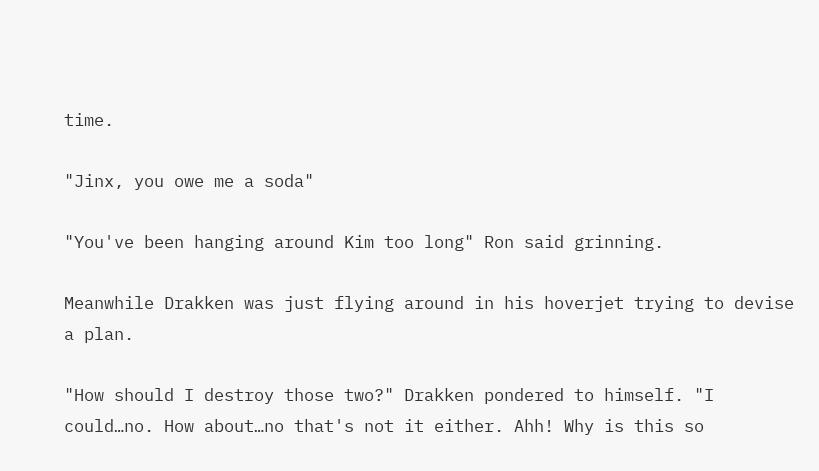time.

"Jinx, you owe me a soda"

"You've been hanging around Kim too long" Ron said grinning.

Meanwhile Drakken was just flying around in his hoverjet trying to devise a plan.

"How should I destroy those two?" Drakken pondered to himself. "I could…no. How about…no that's not it either. Ahh! Why is this so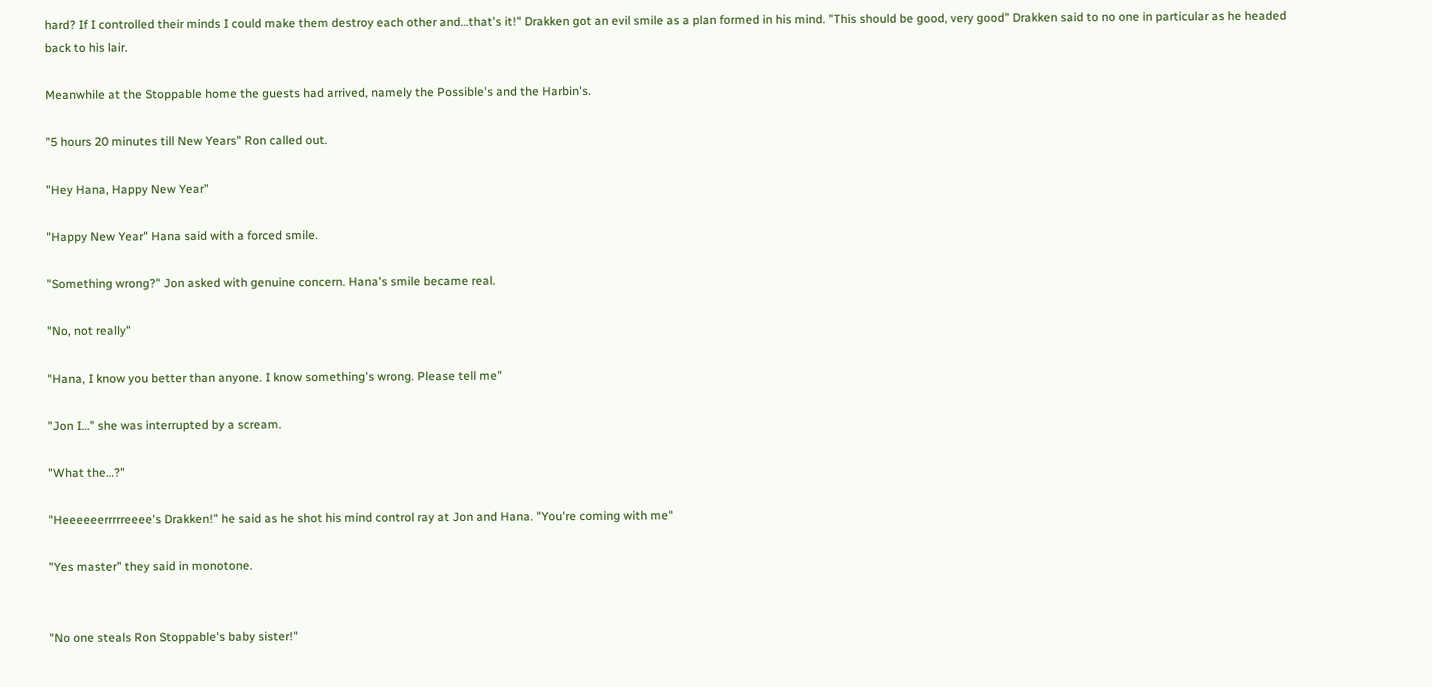hard? If I controlled their minds I could make them destroy each other and…that's it!" Drakken got an evil smile as a plan formed in his mind. "This should be good, very good" Drakken said to no one in particular as he headed back to his lair.

Meanwhile at the Stoppable home the guests had arrived, namely the Possible's and the Harbin's.

"5 hours 20 minutes till New Years" Ron called out.

"Hey Hana, Happy New Year"

"Happy New Year" Hana said with a forced smile.

"Something wrong?" Jon asked with genuine concern. Hana's smile became real.

"No, not really"

"Hana, I know you better than anyone. I know something's wrong. Please tell me"

"Jon I…" she was interrupted by a scream.

"What the…?"

"Heeeeeerrrrreeee's Drakken!" he said as he shot his mind control ray at Jon and Hana. "You're coming with me"

"Yes master" they said in monotone.


"No one steals Ron Stoppable's baby sister!"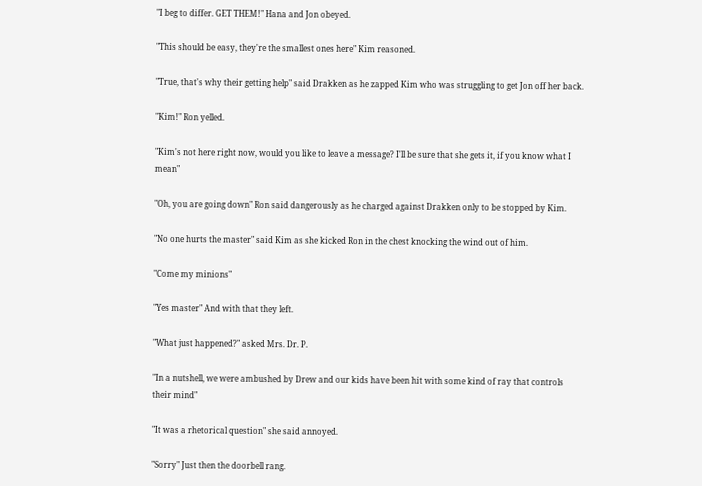"I beg to differ. GET THEM!" Hana and Jon obeyed.

"This should be easy, they're the smallest ones here" Kim reasoned.

"True, that's why their getting help" said Drakken as he zapped Kim who was struggling to get Jon off her back.

"Kim!" Ron yelled.

"Kim's not here right now, would you like to leave a message? I'll be sure that she gets it, if you know what I mean"

"Oh, you are going down" Ron said dangerously as he charged against Drakken only to be stopped by Kim.

"No one hurts the master" said Kim as she kicked Ron in the chest knocking the wind out of him.

"Come my minions"

"Yes master" And with that they left.

"What just happened?" asked Mrs. Dr. P.

"In a nutshell, we were ambushed by Drew and our kids have been hit with some kind of ray that controls their mind"

"It was a rhetorical question" she said annoyed.

"Sorry" Just then the doorbell rang.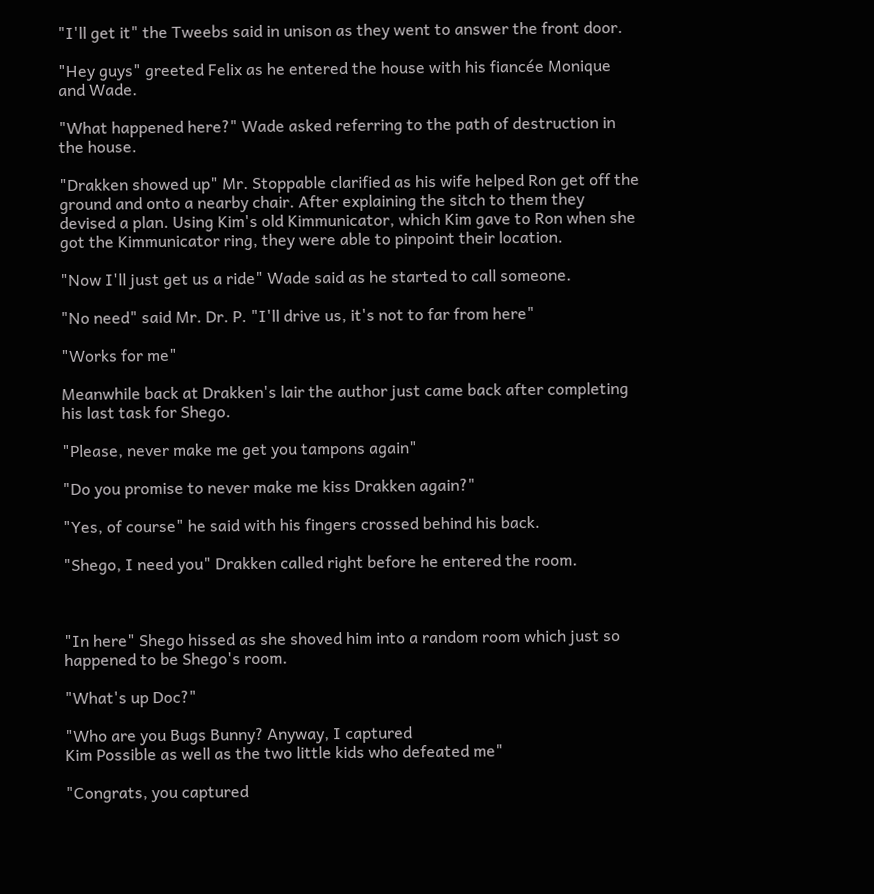"I'll get it" the Tweebs said in unison as they went to answer the front door.

"Hey guys" greeted Felix as he entered the house with his fiancée Monique and Wade.

"What happened here?" Wade asked referring to the path of destruction in the house.

"Drakken showed up" Mr. Stoppable clarified as his wife helped Ron get off the ground and onto a nearby chair. After explaining the sitch to them they devised a plan. Using Kim's old Kimmunicator, which Kim gave to Ron when she got the Kimmunicator ring, they were able to pinpoint their location.

"Now I'll just get us a ride" Wade said as he started to call someone.

"No need" said Mr. Dr. P. "I'll drive us, it's not to far from here"

"Works for me"

Meanwhile back at Drakken's lair the author just came back after completing his last task for Shego.

"Please, never make me get you tampons again"

"Do you promise to never make me kiss Drakken again?"

"Yes, of course" he said with his fingers crossed behind his back.

"Shego, I need you" Drakken called right before he entered the room.



"In here" Shego hissed as she shoved him into a random room which just so happened to be Shego's room.

"What's up Doc?"

"Who are you Bugs Bunny? Anyway, I captured
Kim Possible as well as the two little kids who defeated me"

"Congrats, you captured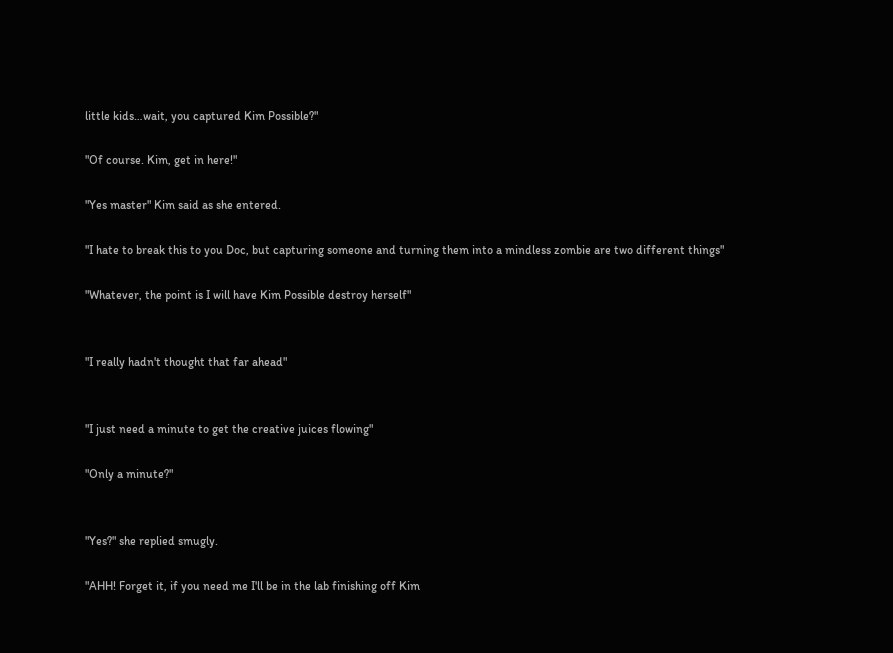little kids…wait, you captured Kim Possible?"

"Of course. Kim, get in here!"

"Yes master" Kim said as she entered.

"I hate to break this to you Doc, but capturing someone and turning them into a mindless zombie are two different things"

"Whatever, the point is I will have Kim Possible destroy herself"


"I really hadn't thought that far ahead"


"I just need a minute to get the creative juices flowing"

"Only a minute?"


"Yes?" she replied smugly.

"AHH! Forget it, if you need me I'll be in the lab finishing off Kim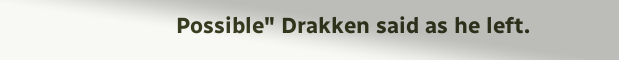Possible" Drakken said as he left.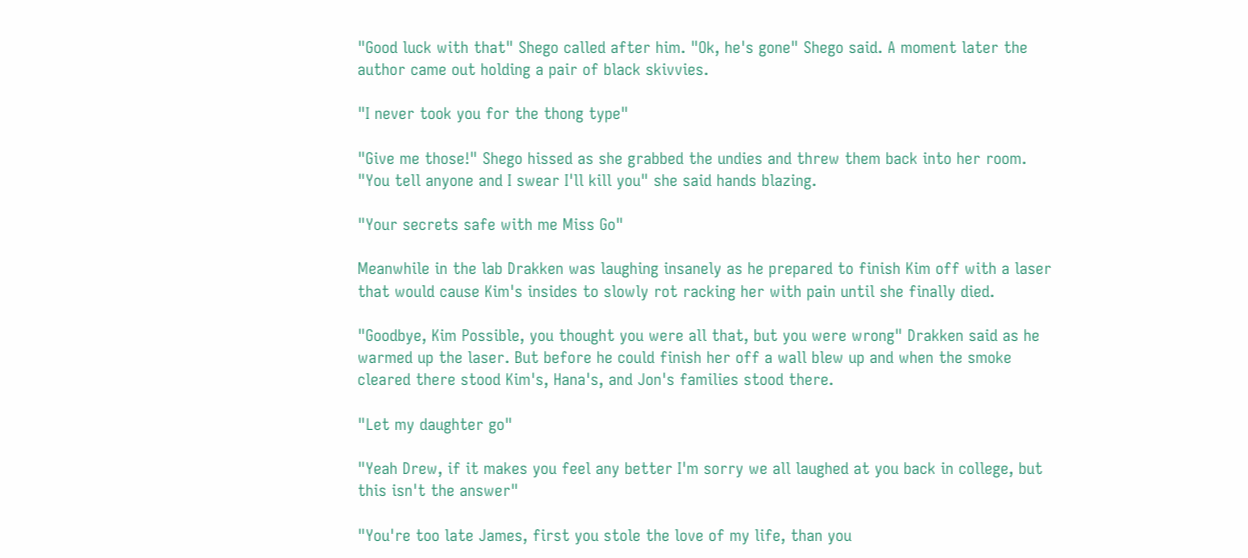"Good luck with that" Shego called after him. "Ok, he's gone" Shego said. A moment later the author came out holding a pair of black skivvies.

"I never took you for the thong type"

"Give me those!" Shego hissed as she grabbed the undies and threw them back into her room. "You tell anyone and I swear I'll kill you" she said hands blazing.

"Your secrets safe with me Miss Go"

Meanwhile in the lab Drakken was laughing insanely as he prepared to finish Kim off with a laser that would cause Kim's insides to slowly rot racking her with pain until she finally died.

"Goodbye, Kim Possible, you thought you were all that, but you were wrong" Drakken said as he warmed up the laser. But before he could finish her off a wall blew up and when the smoke cleared there stood Kim's, Hana's, and Jon's families stood there.

"Let my daughter go"

"Yeah Drew, if it makes you feel any better I'm sorry we all laughed at you back in college, but this isn't the answer"

"You're too late James, first you stole the love of my life, than you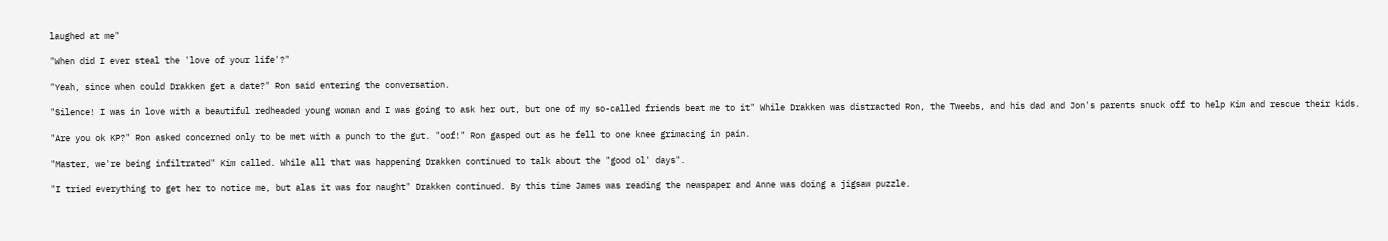laughed at me"

"When did I ever steal the 'love of your life'?"

"Yeah, since when could Drakken get a date?" Ron said entering the conversation.

"Silence! I was in love with a beautiful redheaded young woman and I was going to ask her out, but one of my so-called friends beat me to it" While Drakken was distracted Ron, the Tweebs, and his dad and Jon's parents snuck off to help Kim and rescue their kids.

"Are you ok KP?" Ron asked concerned only to be met with a punch to the gut. "oof!" Ron gasped out as he fell to one knee grimacing in pain.

"Master, we're being infiltrated" Kim called. While all that was happening Drakken continued to talk about the "good ol' days".

"I tried everything to get her to notice me, but alas it was for naught" Drakken continued. By this time James was reading the newspaper and Anne was doing a jigsaw puzzle.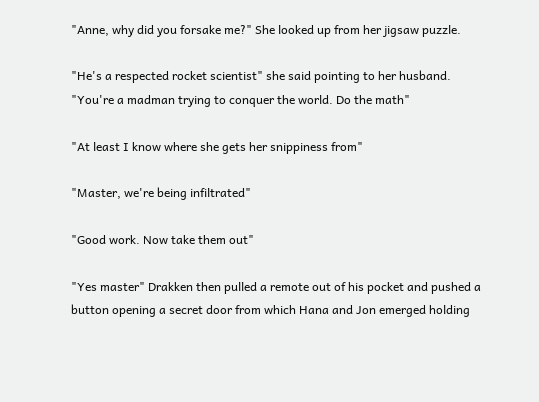"Anne, why did you forsake me?" She looked up from her jigsaw puzzle.

"He's a respected rocket scientist" she said pointing to her husband. "You're a madman trying to conquer the world. Do the math"

"At least I know where she gets her snippiness from"

"Master, we're being infiltrated"

"Good work. Now take them out"

"Yes master" Drakken then pulled a remote out of his pocket and pushed a button opening a secret door from which Hana and Jon emerged holding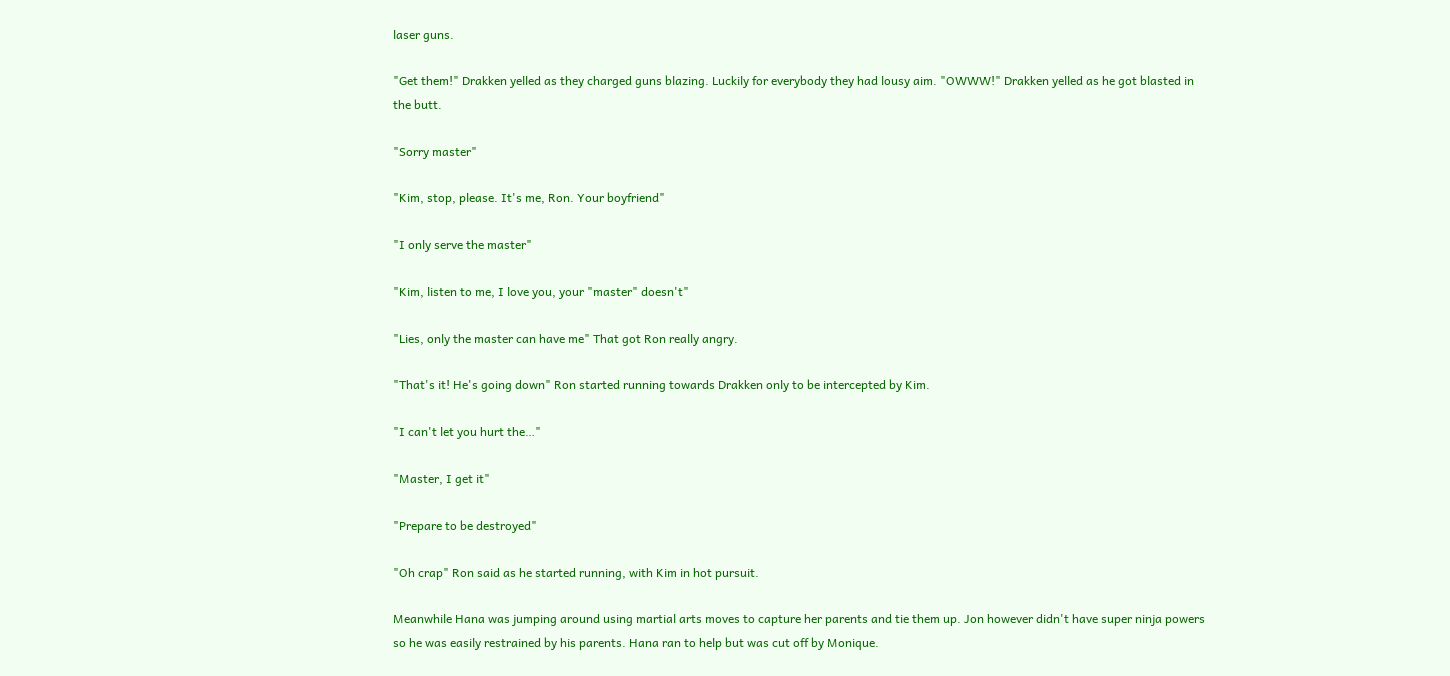laser guns.

"Get them!" Drakken yelled as they charged guns blazing. Luckily for everybody they had lousy aim. "OWWW!" Drakken yelled as he got blasted in the butt.

"Sorry master"

"Kim, stop, please. It's me, Ron. Your boyfriend"

"I only serve the master"

"Kim, listen to me, I love you, your "master" doesn't"

"Lies, only the master can have me" That got Ron really angry.

"That's it! He's going down" Ron started running towards Drakken only to be intercepted by Kim.

"I can't let you hurt the…"

"Master, I get it"

"Prepare to be destroyed"

"Oh crap" Ron said as he started running, with Kim in hot pursuit.

Meanwhile Hana was jumping around using martial arts moves to capture her parents and tie them up. Jon however didn't have super ninja powers so he was easily restrained by his parents. Hana ran to help but was cut off by Monique.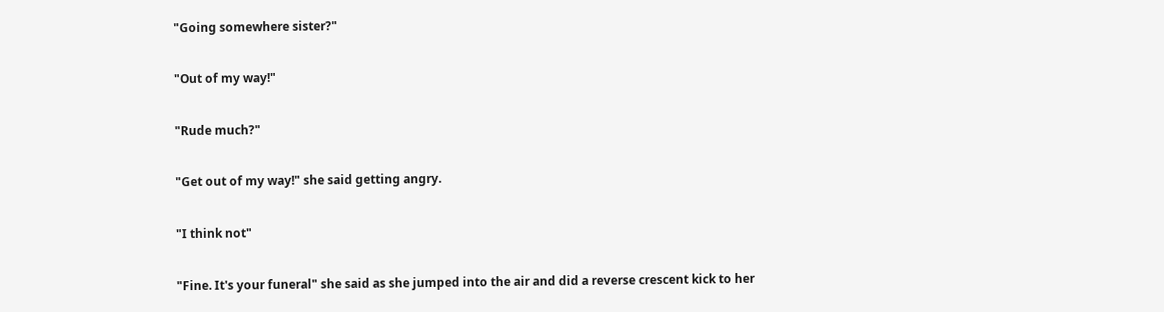"Going somewhere sister?"

"Out of my way!"

"Rude much?"

"Get out of my way!" she said getting angry.

"I think not"

"Fine. It's your funeral" she said as she jumped into the air and did a reverse crescent kick to her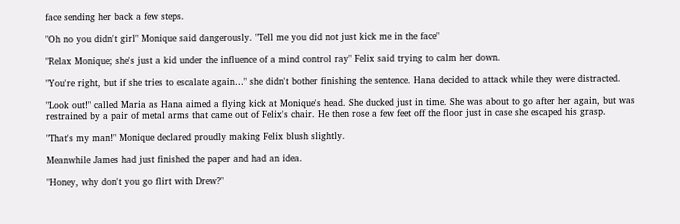face sending her back a few steps.

"Oh no you didn't girl" Monique said dangerously. "Tell me you did not just kick me in the face"

"Relax Monique; she's just a kid under the influence of a mind control ray" Felix said trying to calm her down.

"You're right, but if she tries to escalate again…" she didn't bother finishing the sentence. Hana decided to attack while they were distracted.

"Look out!" called Maria as Hana aimed a flying kick at Monique's head. She ducked just in time. She was about to go after her again, but was restrained by a pair of metal arms that came out of Felix's chair. He then rose a few feet off the floor just in case she escaped his grasp.

"That's my man!" Monique declared proudly making Felix blush slightly.

Meanwhile James had just finished the paper and had an idea.

"Honey, why don't you go flirt with Drew?"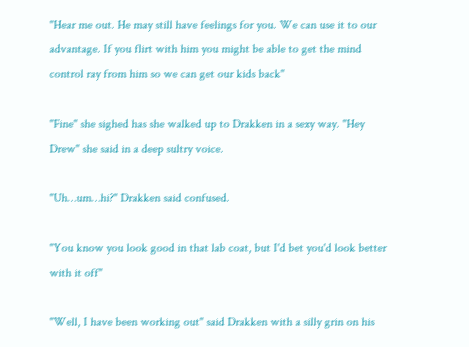"Hear me out. He may still have feelings for you. We can use it to our advantage. If you flirt with him you might be able to get the mind control ray from him so we can get our kids back"

"Fine" she sighed has she walked up to Drakken in a sexy way. "Hey Drew" she said in a deep sultry voice.

"Uh…um…hi?" Drakken said confused.

"You know you look good in that lab coat, but I'd bet you'd look better with it off"

"Well, I have been working out" said Drakken with a silly grin on his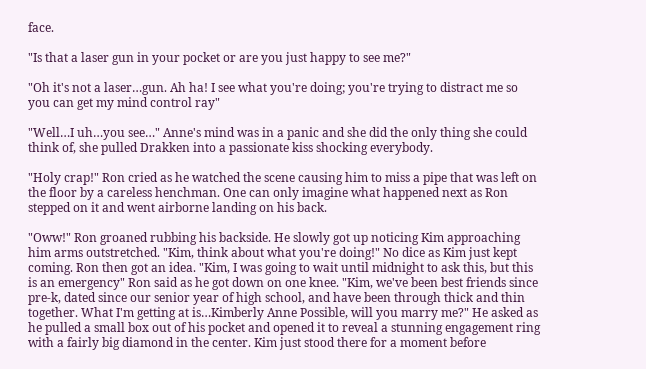face.

"Is that a laser gun in your pocket or are you just happy to see me?"

"Oh it's not a laser…gun. Ah ha! I see what you're doing; you're trying to distract me so you can get my mind control ray"

"Well…I uh…you see…" Anne's mind was in a panic and she did the only thing she could think of, she pulled Drakken into a passionate kiss shocking everybody.

"Holy crap!" Ron cried as he watched the scene causing him to miss a pipe that was left on the floor by a careless henchman. One can only imagine what happened next as Ron stepped on it and went airborne landing on his back.

"Oww!" Ron groaned rubbing his backside. He slowly got up noticing Kim approaching him arms outstretched. "Kim, think about what you're doing!" No dice as Kim just kept coming. Ron then got an idea. "Kim, I was going to wait until midnight to ask this, but this is an emergency" Ron said as he got down on one knee. "Kim, we've been best friends since pre-k, dated since our senior year of high school, and have been through thick and thin together. What I'm getting at is…Kimberly Anne Possible, will you marry me?" He asked as he pulled a small box out of his pocket and opened it to reveal a stunning engagement ring with a fairly big diamond in the center. Kim just stood there for a moment before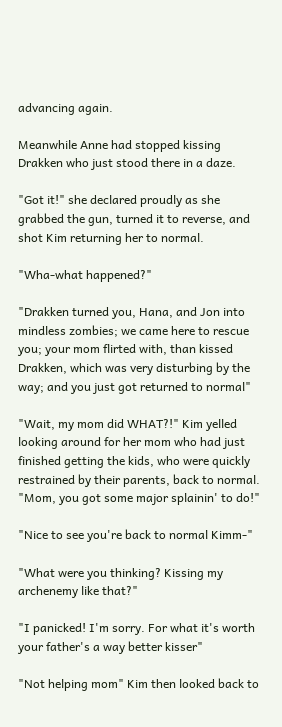advancing again.

Meanwhile Anne had stopped kissing Drakken who just stood there in a daze.

"Got it!" she declared proudly as she grabbed the gun, turned it to reverse, and shot Kim returning her to normal.

"Wha-what happened?"

"Drakken turned you, Hana, and Jon into mindless zombies; we came here to rescue you; your mom flirted with, than kissed Drakken, which was very disturbing by the way; and you just got returned to normal"

"Wait, my mom did WHAT?!" Kim yelled looking around for her mom who had just finished getting the kids, who were quickly restrained by their parents, back to normal. "Mom, you got some major splainin' to do!"

"Nice to see you're back to normal Kimm-"

"What were you thinking? Kissing my archenemy like that?"

"I panicked! I'm sorry. For what it's worth your father's a way better kisser"

"Not helping mom" Kim then looked back to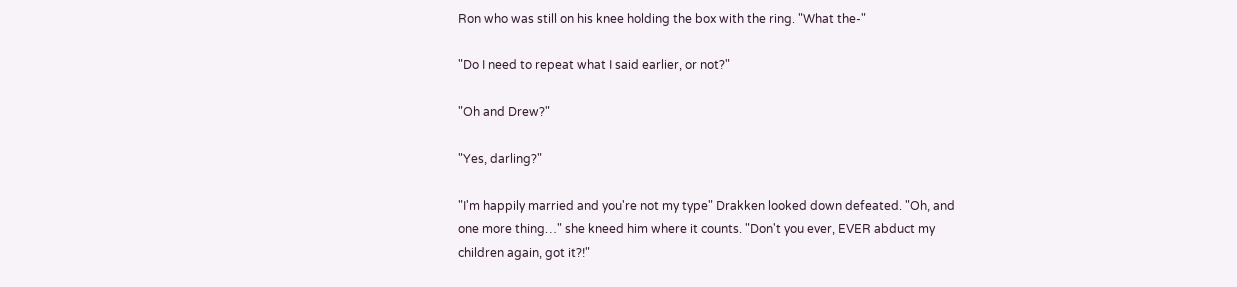Ron who was still on his knee holding the box with the ring. "What the-"

"Do I need to repeat what I said earlier, or not?"

"Oh and Drew?"

"Yes, darling?"

"I'm happily married and you're not my type" Drakken looked down defeated. "Oh, and one more thing…" she kneed him where it counts. "Don't you ever, EVER abduct my children again, got it?!"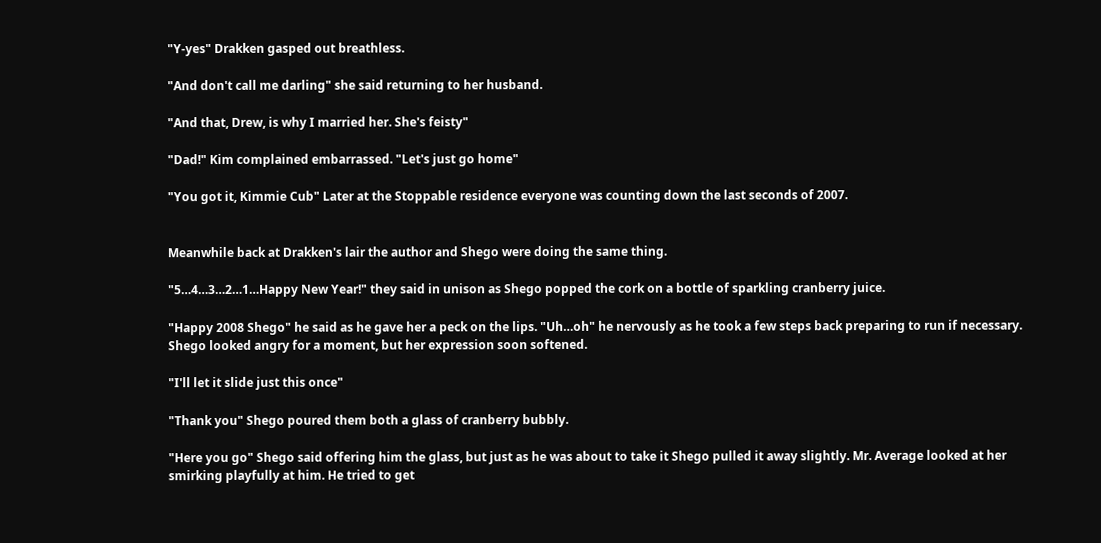"Y-yes" Drakken gasped out breathless.

"And don't call me darling" she said returning to her husband.

"And that, Drew, is why I married her. She's feisty"

"Dad!" Kim complained embarrassed. "Let's just go home"

"You got it, Kimmie Cub" Later at the Stoppable residence everyone was counting down the last seconds of 2007.


Meanwhile back at Drakken's lair the author and Shego were doing the same thing.

"5…4…3…2…1…Happy New Year!" they said in unison as Shego popped the cork on a bottle of sparkling cranberry juice.

"Happy 2008 Shego" he said as he gave her a peck on the lips. "Uh…oh" he nervously as he took a few steps back preparing to run if necessary. Shego looked angry for a moment, but her expression soon softened.

"I'll let it slide just this once"

"Thank you" Shego poured them both a glass of cranberry bubbly.

"Here you go" Shego said offering him the glass, but just as he was about to take it Shego pulled it away slightly. Mr. Average looked at her smirking playfully at him. He tried to get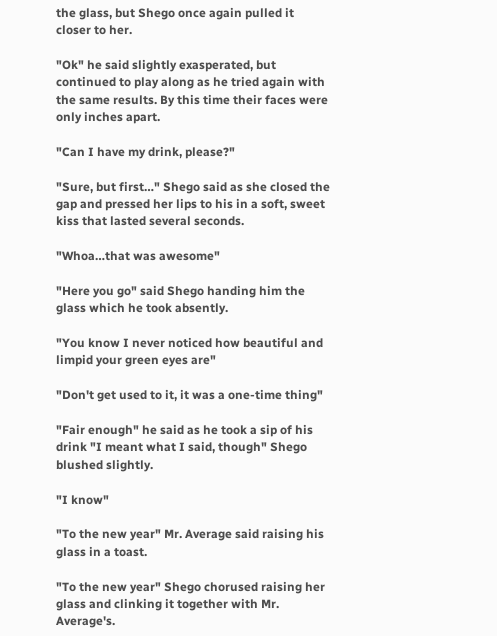the glass, but Shego once again pulled it closer to her.

"Ok" he said slightly exasperated, but continued to play along as he tried again with the same results. By this time their faces were only inches apart.

"Can I have my drink, please?"

"Sure, but first…" Shego said as she closed the gap and pressed her lips to his in a soft, sweet kiss that lasted several seconds.

"Whoa…that was awesome"

"Here you go" said Shego handing him the glass which he took absently.

"You know I never noticed how beautiful and limpid your green eyes are"

"Don't get used to it, it was a one-time thing"

"Fair enough" he said as he took a sip of his drink "I meant what I said, though" Shego blushed slightly.

"I know"

"To the new year" Mr. Average said raising his glass in a toast.

"To the new year" Shego chorused raising her glass and clinking it together with Mr. Average's.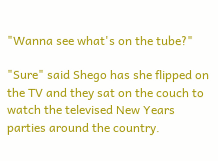"Wanna see what's on the tube?"

"Sure" said Shego has she flipped on the TV and they sat on the couch to watch the televised New Years parties around the country.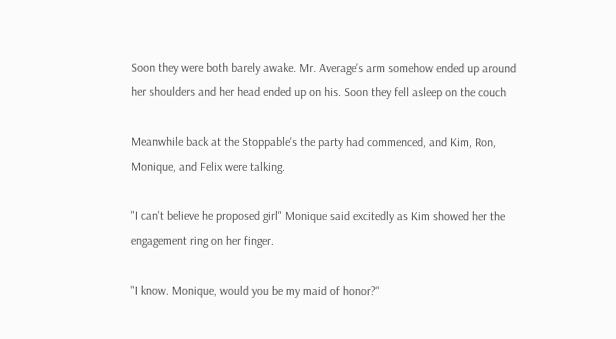Soon they were both barely awake. Mr. Average's arm somehow ended up around her shoulders and her head ended up on his. Soon they fell asleep on the couch

Meanwhile back at the Stoppable's the party had commenced, and Kim, Ron, Monique, and Felix were talking.

"I can't believe he proposed girl" Monique said excitedly as Kim showed her the engagement ring on her finger.

"I know. Monique, would you be my maid of honor?"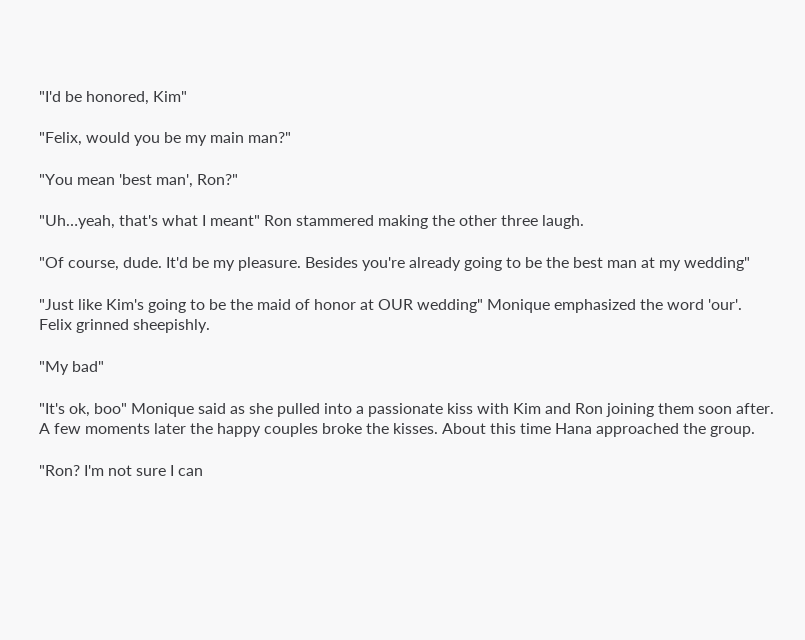"I'd be honored, Kim"

"Felix, would you be my main man?"

"You mean 'best man', Ron?"

"Uh…yeah, that's what I meant" Ron stammered making the other three laugh.

"Of course, dude. It'd be my pleasure. Besides you're already going to be the best man at my wedding"

"Just like Kim's going to be the maid of honor at OUR wedding" Monique emphasized the word 'our'. Felix grinned sheepishly.

"My bad"

"It's ok, boo" Monique said as she pulled into a passionate kiss with Kim and Ron joining them soon after. A few moments later the happy couples broke the kisses. About this time Hana approached the group.

"Ron? I'm not sure I can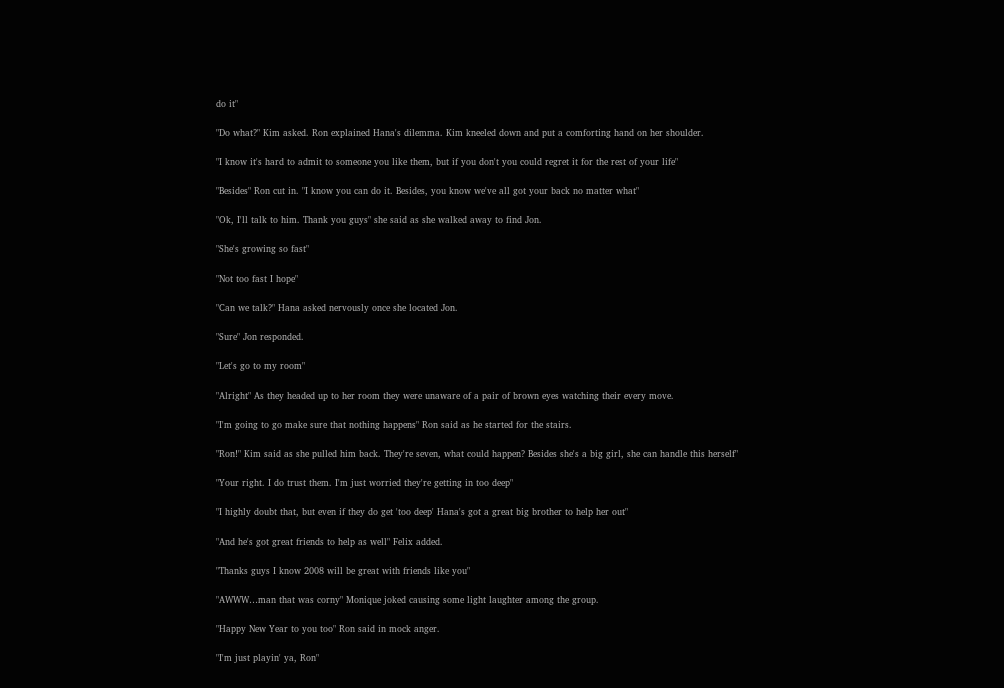do it"

"Do what?" Kim asked. Ron explained Hana's dilemma. Kim kneeled down and put a comforting hand on her shoulder.

"I know it's hard to admit to someone you like them, but if you don't you could regret it for the rest of your life"

"Besides" Ron cut in. "I know you can do it. Besides, you know we've all got your back no matter what"

"Ok, I'll talk to him. Thank you guys" she said as she walked away to find Jon.

"She's growing so fast"

"Not too fast I hope"

"Can we talk?" Hana asked nervously once she located Jon.

"Sure" Jon responded.

"Let's go to my room"

"Alright" As they headed up to her room they were unaware of a pair of brown eyes watching their every move.

"I'm going to go make sure that nothing happens" Ron said as he started for the stairs.

"Ron!" Kim said as she pulled him back. They're seven, what could happen? Besides she's a big girl, she can handle this herself"

"Your right. I do trust them. I'm just worried they're getting in too deep"

"I highly doubt that, but even if they do get 'too deep' Hana's got a great big brother to help her out"

"And he's got great friends to help as well" Felix added.

"Thanks guys I know 2008 will be great with friends like you"

"AWWW…man that was corny" Monique joked causing some light laughter among the group.

"Happy New Year to you too" Ron said in mock anger.

"I'm just playin' ya, Ron"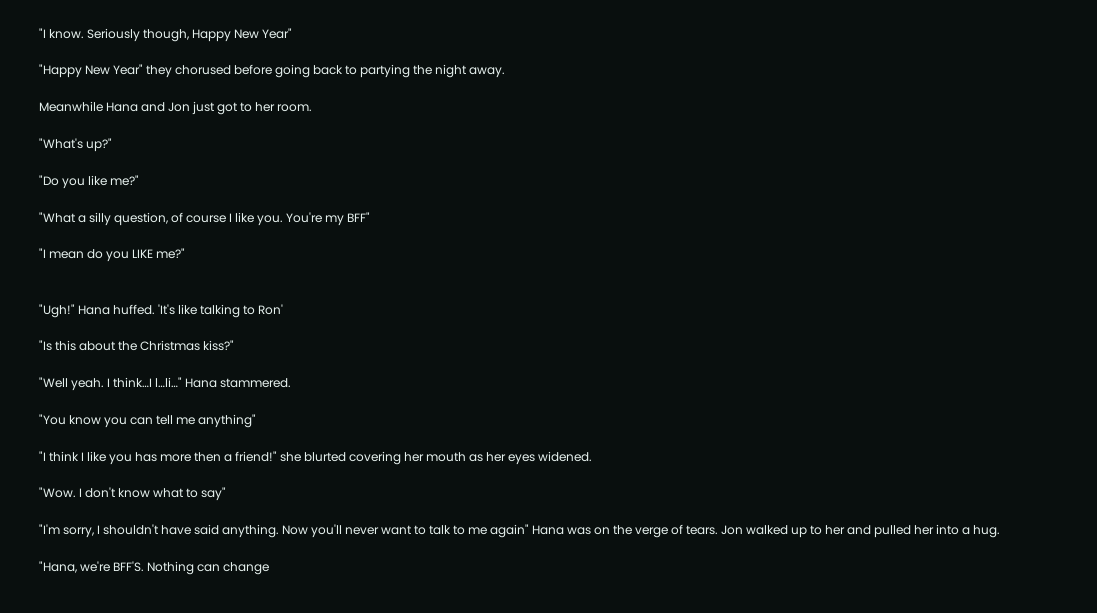"I know. Seriously though, Happy New Year"

"Happy New Year" they chorused before going back to partying the night away.

Meanwhile Hana and Jon just got to her room.

"What's up?"

"Do you like me?"

"What a silly question, of course I like you. You're my BFF"

"I mean do you LIKE me?"


"Ugh!" Hana huffed. 'It's like talking to Ron'

"Is this about the Christmas kiss?"

"Well yeah. I think…I l…li…" Hana stammered.

"You know you can tell me anything"

"I think I like you has more then a friend!" she blurted covering her mouth as her eyes widened.

"Wow. I don't know what to say"

"I'm sorry, I shouldn't have said anything. Now you'll never want to talk to me again" Hana was on the verge of tears. Jon walked up to her and pulled her into a hug.

"Hana, we're BFF'S. Nothing can change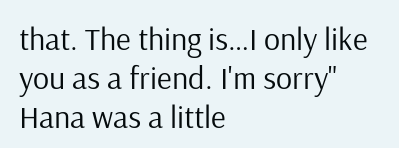that. The thing is…I only like you as a friend. I'm sorry" Hana was a little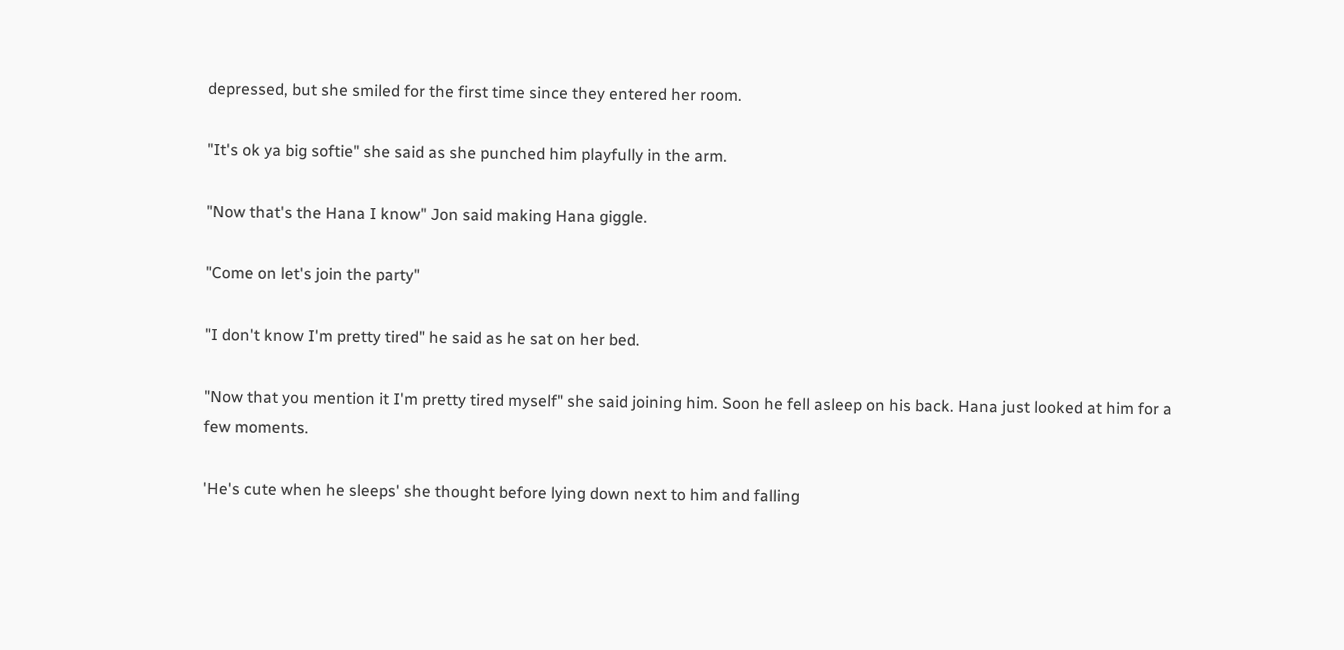depressed, but she smiled for the first time since they entered her room.

"It's ok ya big softie" she said as she punched him playfully in the arm.

"Now that's the Hana I know" Jon said making Hana giggle.

"Come on let's join the party"

"I don't know I'm pretty tired" he said as he sat on her bed.

"Now that you mention it I'm pretty tired myself" she said joining him. Soon he fell asleep on his back. Hana just looked at him for a few moments.

'He's cute when he sleeps' she thought before lying down next to him and falling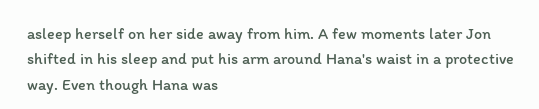asleep herself on her side away from him. A few moments later Jon shifted in his sleep and put his arm around Hana's waist in a protective way. Even though Hana was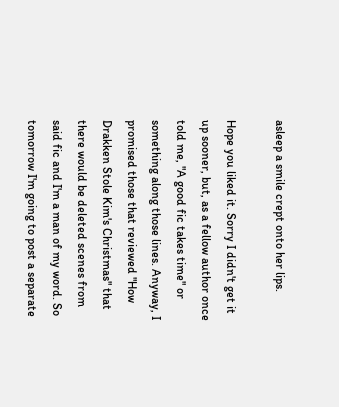asleep a smile crept onto her lips.

Hope you liked it. Sorry I didn't get it up sooner, but, as a fellow author once told me, "A good fic takes time" or something along those lines. Anyway, I promised those that reviewed "How Drakken Stole Kim's Christmas" that there would be deleted scenes from said fic and I'm a man of my word. So tomorrow I'm going to post a separate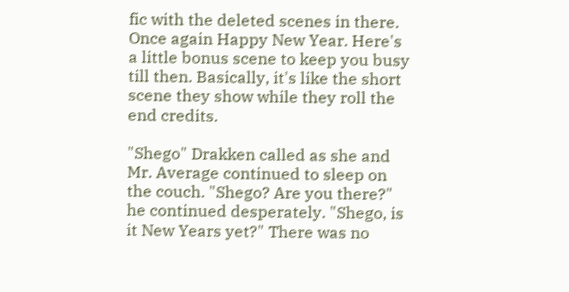fic with the deleted scenes in there. Once again Happy New Year. Here's a little bonus scene to keep you busy till then. Basically, it's like the short scene they show while they roll the end credits.

"Shego" Drakken called as she and Mr. Average continued to sleep on the couch. "Shego? Are you there?" he continued desperately. "Shego, is it New Years yet?" There was no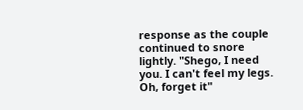response as the couple continued to snore lightly. "Shego, I need you. I can't feel my legs. Oh, forget it"